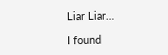Liar Liar…

I found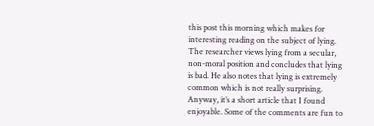this post this morning which makes for interesting reading on the subject of lying. The researcher views lying from a secular, non-moral position and concludes that lying is bad. He also notes that lying is extremely common which is not really surprising. Anyway, it’s a short article that I found enjoyable. Some of the comments are fun to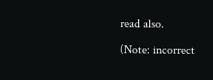read also.

(Note: incorrect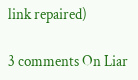link repaired)

3 comments On Liar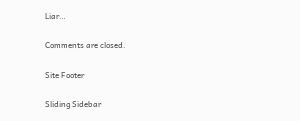Liar…

Comments are closed.

Site Footer

Sliding Sidebar